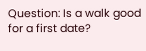Question: Is a walk good for a first date?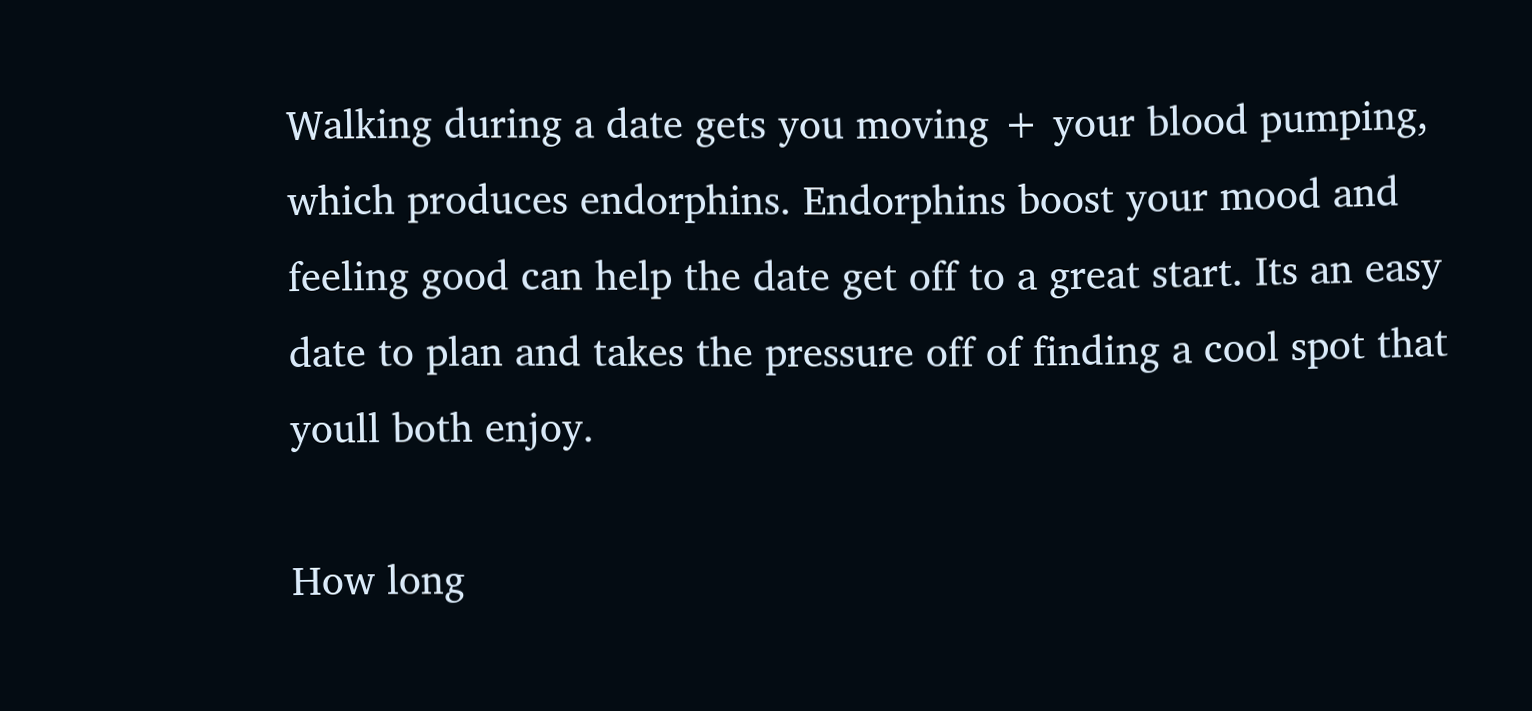Walking during a date gets you moving + your blood pumping, which produces endorphins. Endorphins boost your mood and feeling good can help the date get off to a great start. Its an easy date to plan and takes the pressure off of finding a cool spot that youll both enjoy.

How long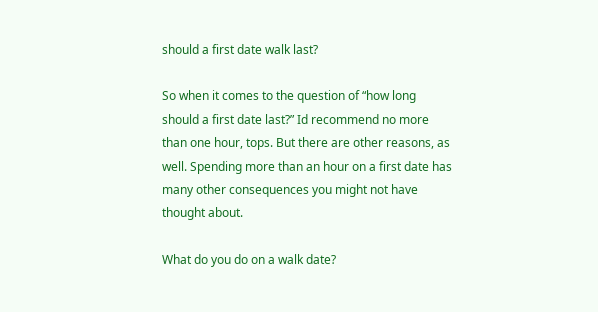should a first date walk last?

So when it comes to the question of “how long should a first date last?” Id recommend no more than one hour, tops. But there are other reasons, as well. Spending more than an hour on a first date has many other consequences you might not have thought about.

What do you do on a walk date?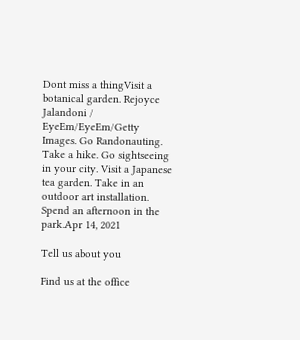Dont miss a thingVisit a botanical garden. Rejoyce Jalandoni / EyeEm/EyeEm/Getty Images. Go Randonauting. Take a hike. Go sightseeing in your city. Visit a Japanese tea garden. Take in an outdoor art installation. Spend an afternoon in the park.Apr 14, 2021

Tell us about you

Find us at the office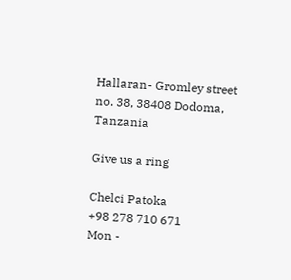Hallaran- Gromley street no. 38, 38408 Dodoma, Tanzania

Give us a ring

Chelci Patoka
+98 278 710 671
Mon -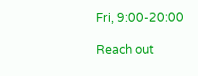Fri, 9:00-20:00

Reach out